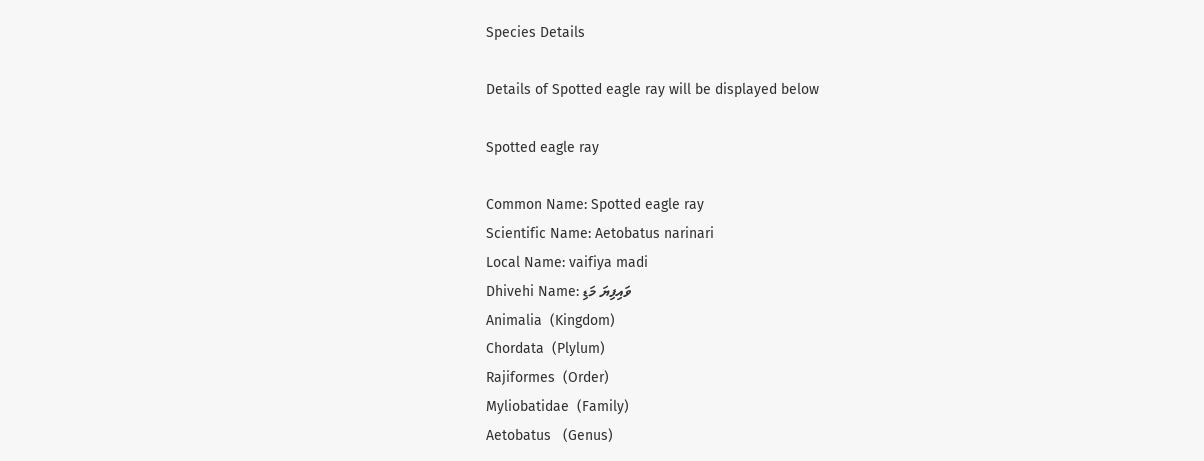Species Details

Details of Spotted eagle ray will be displayed below

Spotted eagle ray

Common Name: Spotted eagle ray
Scientific Name: Aetobatus narinari
Local Name: vaifiya madi
Dhivehi Name: ވައިފިޔަ މަޑި
Animalia  (Kingdom)
Chordata  (Plylum)
Rajiformes  (Order)
Myliobatidae  (Family)
Aetobatus   (Genus)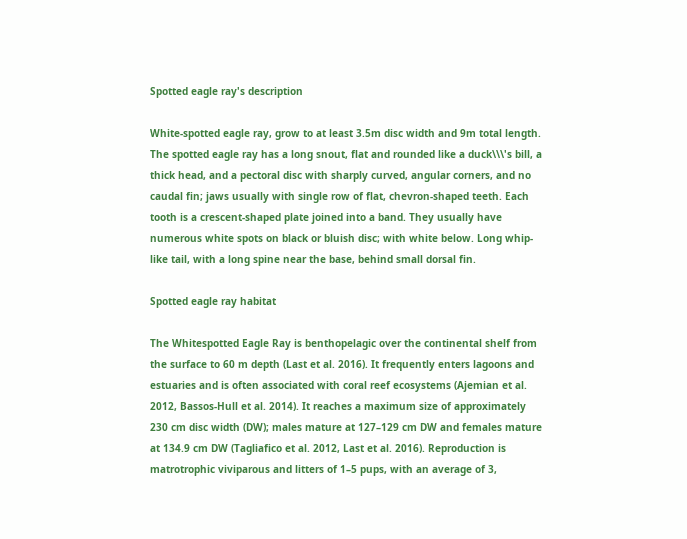Spotted eagle ray's description

White-spotted eagle ray, grow to at least 3.5m disc width and 9m total length. The spotted eagle ray has a long snout, flat and rounded like a duck\\\'s bill, a thick head, and a pectoral disc with sharply curved, angular corners, and no caudal fin; jaws usually with single row of flat, chevron-shaped teeth. Each tooth is a crescent-shaped plate joined into a band. They usually have numerous white spots on black or bluish disc; with white below. Long whip-like tail, with a long spine near the base, behind small dorsal fin.

Spotted eagle ray habitat

The Whitespotted Eagle Ray is benthopelagic over the continental shelf from the surface to 60 m depth (Last et al. 2016). It frequently enters lagoons and estuaries and is often associated with coral reef ecosystems (Ajemian et al. 2012, Bassos-Hull et al. 2014). It reaches a maximum size of approximately 230 cm disc width (DW); males mature at 127–129 cm DW and females mature at 134.9 cm DW (Tagliafico et al. 2012, Last et al. 2016). Reproduction is matrotrophic viviparous and litters of 1–5 pups, with an average of 3,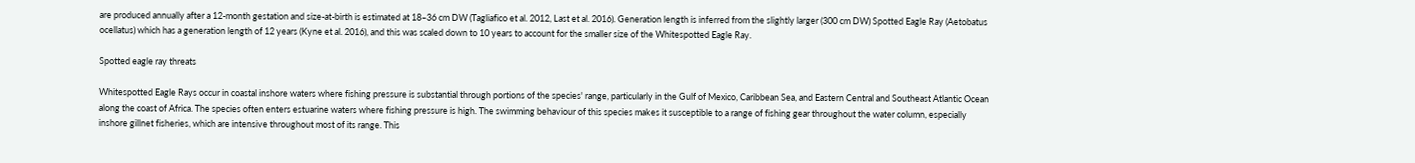are produced annually after a 12-month gestation and size-at-birth is estimated at 18–36 cm DW (Tagliafico et al. 2012, Last et al. 2016). Generation length is inferred from the slightly larger (300 cm DW) Spotted Eagle Ray (Aetobatus ocellatus) which has a generation length of 12 years (Kyne et al. 2016), and this was scaled down to 10 years to account for the smaller size of the Whitespotted Eagle Ray.

Spotted eagle ray threats

Whitespotted Eagle Rays occur in coastal inshore waters where fishing pressure is substantial through portions of the species' range, particularly in the Gulf of Mexico, Caribbean Sea, and Eastern Central and Southeast Atlantic Ocean along the coast of Africa. The species often enters estuarine waters where fishing pressure is high. The swimming behaviour of this species makes it susceptible to a range of fishing gear throughout the water column, especially inshore gillnet fisheries, which are intensive throughout most of its range. This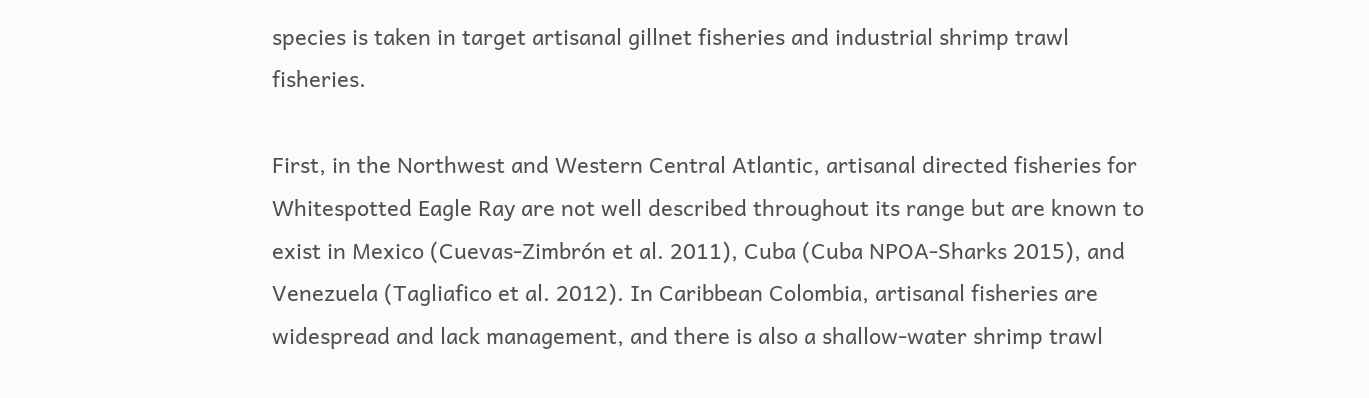species is taken in target artisanal gillnet fisheries and industrial shrimp trawl fisheries.

First, in the Northwest and Western Central Atlantic, artisanal directed fisheries for Whitespotted Eagle Ray are not well described throughout its range but are known to exist in Mexico (Cuevas-Zimbrón et al. 2011), Cuba (Cuba NPOA-Sharks 2015), and Venezuela (Tagliafico et al. 2012). In Caribbean Colombia, artisanal fisheries are widespread and lack management, and there is also a shallow-water shrimp trawl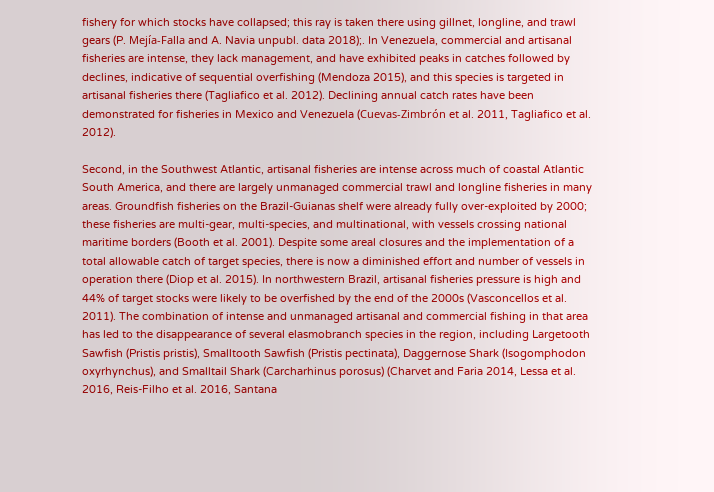fishery for which stocks have collapsed; this ray is taken there using gillnet, longline, and trawl gears (P. Mejía-Falla and A. Navia unpubl. data 2018);. In Venezuela, commercial and artisanal fisheries are intense, they lack management, and have exhibited peaks in catches followed by declines, indicative of sequential overfishing (Mendoza 2015), and this species is targeted in artisanal fisheries there (Tagliafico et al. 2012). Declining annual catch rates have been demonstrated for fisheries in Mexico and Venezuela (Cuevas-Zimbrón et al. 2011, Tagliafico et al. 2012).

Second, in the Southwest Atlantic, artisanal fisheries are intense across much of coastal Atlantic South America, and there are largely unmanaged commercial trawl and longline fisheries in many areas. Groundfish fisheries on the Brazil-Guianas shelf were already fully over-exploited by 2000; these fisheries are multi-gear, multi-species, and multinational, with vessels crossing national maritime borders (Booth et al. 2001). Despite some areal closures and the implementation of a total allowable catch of target species, there is now a diminished effort and number of vessels in operation there (Diop et al. 2015). In northwestern Brazil, artisanal fisheries pressure is high and 44% of target stocks were likely to be overfished by the end of the 2000s (Vasconcellos et al. 2011). The combination of intense and unmanaged artisanal and commercial fishing in that area has led to the disappearance of several elasmobranch species in the region, including Largetooth Sawfish (Pristis pristis), Smalltooth Sawfish (Pristis pectinata), Daggernose Shark (Isogomphodon oxyrhynchus), and Smalltail Shark (Carcharhinus porosus) (Charvet and Faria 2014, Lessa et al. 2016, Reis-Filho et al. 2016, Santana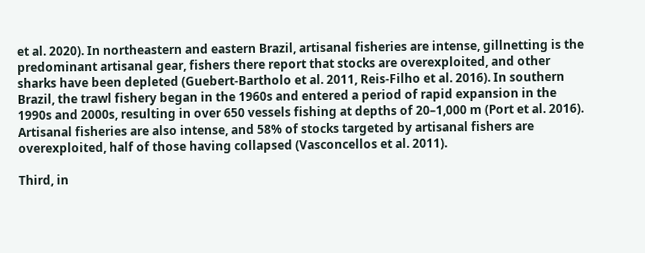et al. 2020). In northeastern and eastern Brazil, artisanal fisheries are intense, gillnetting is the predominant artisanal gear, fishers there report that stocks are overexploited, and other sharks have been depleted (Guebert-Bartholo et al. 2011, Reis-Filho et al. 2016). In southern Brazil, the trawl fishery began in the 1960s and entered a period of rapid expansion in the 1990s and 2000s, resulting in over 650 vessels fishing at depths of 20–1,000 m (Port et al. 2016). Artisanal fisheries are also intense, and 58% of stocks targeted by artisanal fishers are overexploited, half of those having collapsed (Vasconcellos et al. 2011).

Third, in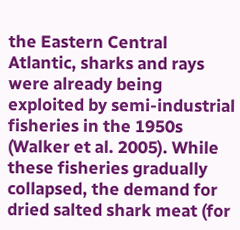the Eastern Central Atlantic, sharks and rays were already being exploited by semi-industrial fisheries in the 1950s (Walker et al. 2005). While these fisheries gradually collapsed, the demand for dried salted shark meat (for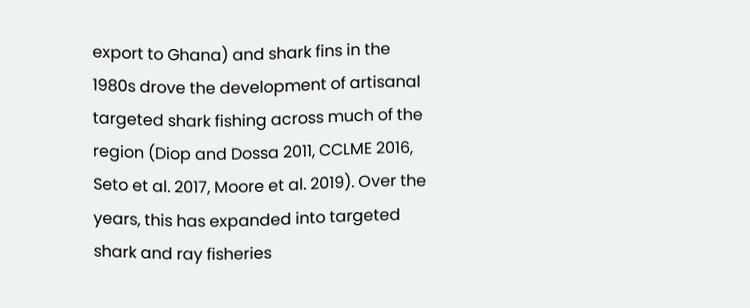export to Ghana) and shark fins in the 1980s drove the development of artisanal targeted shark fishing across much of the region (Diop and Dossa 2011, CCLME 2016, Seto et al. 2017, Moore et al. 2019). Over the years, this has expanded into targeted shark and ray fisheries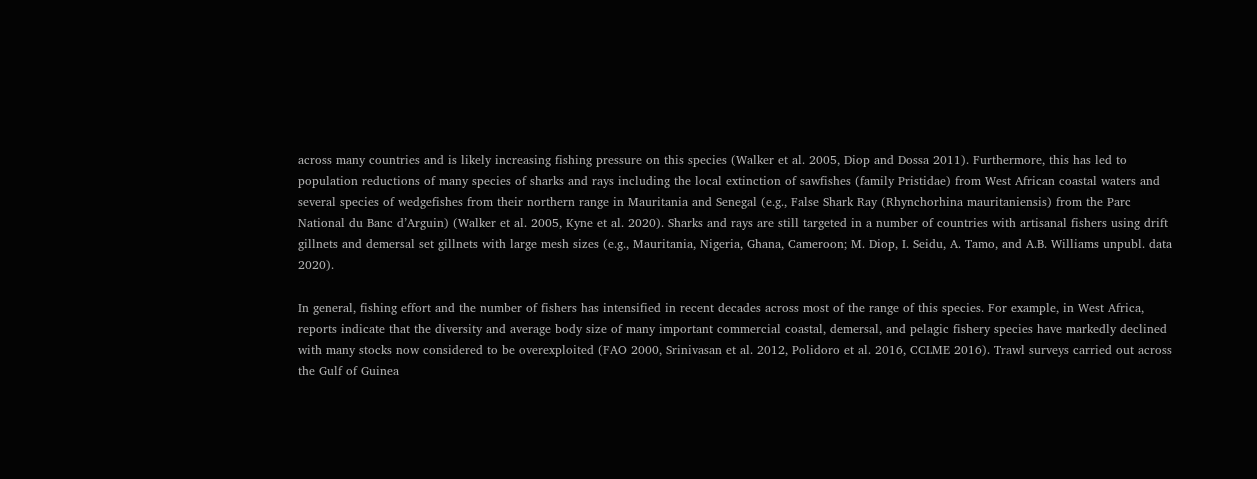across many countries and is likely increasing fishing pressure on this species (Walker et al. 2005, Diop and Dossa 2011). Furthermore, this has led to population reductions of many species of sharks and rays including the local extinction of sawfishes (family Pristidae) from West African coastal waters and several species of wedgefishes from their northern range in Mauritania and Senegal (e.g., False Shark Ray (Rhynchorhina mauritaniensis) from the Parc National du Banc d’Arguin) (Walker et al. 2005, Kyne et al. 2020). Sharks and rays are still targeted in a number of countries with artisanal fishers using drift gillnets and demersal set gillnets with large mesh sizes (e.g., Mauritania, Nigeria, Ghana, Cameroon; M. Diop, I. Seidu, A. Tamo, and A.B. Williams unpubl. data 2020).

In general, fishing effort and the number of fishers has intensified in recent decades across most of the range of this species. For example, in West Africa, reports indicate that the diversity and average body size of many important commercial coastal, demersal, and pelagic fishery species have markedly declined with many stocks now considered to be overexploited (FAO 2000, Srinivasan et al. 2012, Polidoro et al. 2016, CCLME 2016). Trawl surveys carried out across the Gulf of Guinea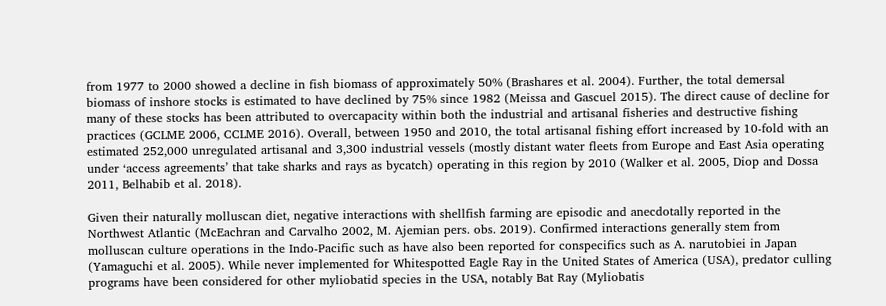from 1977 to 2000 showed a decline in fish biomass of approximately 50% (Brashares et al. 2004). Further, the total demersal biomass of inshore stocks is estimated to have declined by 75% since 1982 (Meissa and Gascuel 2015). The direct cause of decline for many of these stocks has been attributed to overcapacity within both the industrial and artisanal fisheries and destructive fishing practices (GCLME 2006, CCLME 2016). Overall, between 1950 and 2010, the total artisanal fishing effort increased by 10-fold with an estimated 252,000 unregulated artisanal and 3,300 industrial vessels (mostly distant water fleets from Europe and East Asia operating under ‘access agreements’ that take sharks and rays as bycatch) operating in this region by 2010 (Walker et al. 2005, Diop and Dossa 2011, Belhabib et al. 2018).

Given their naturally molluscan diet, negative interactions with shellfish farming are episodic and anecdotally reported in the Northwest Atlantic (McEachran and Carvalho 2002, M. Ajemian pers. obs. 2019). Confirmed interactions generally stem from molluscan culture operations in the Indo-Pacific such as have also been reported for conspecifics such as A. narutobiei in Japan (Yamaguchi et al. 2005). While never implemented for Whitespotted Eagle Ray in the United States of America (USA), predator culling programs have been considered for other myliobatid species in the USA, notably Bat Ray (Myliobatis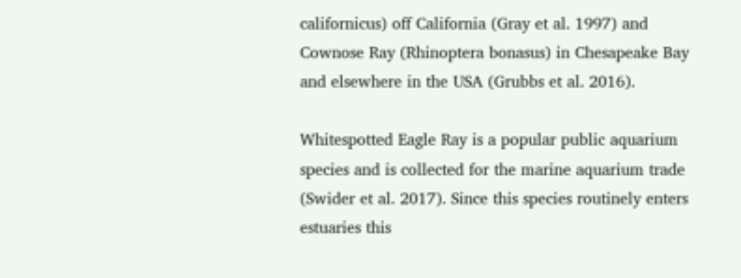californicus) off California (Gray et al. 1997) and Cownose Ray (Rhinoptera bonasus) in Chesapeake Bay and elsewhere in the USA (Grubbs et al. 2016).

Whitespotted Eagle Ray is a popular public aquarium species and is collected for the marine aquarium trade (Swider et al. 2017). Since this species routinely enters estuaries this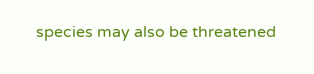species may also be threatened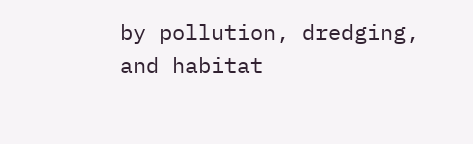by pollution, dredging, and habitat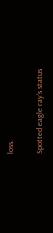loss.

Spotted eagle ray's status